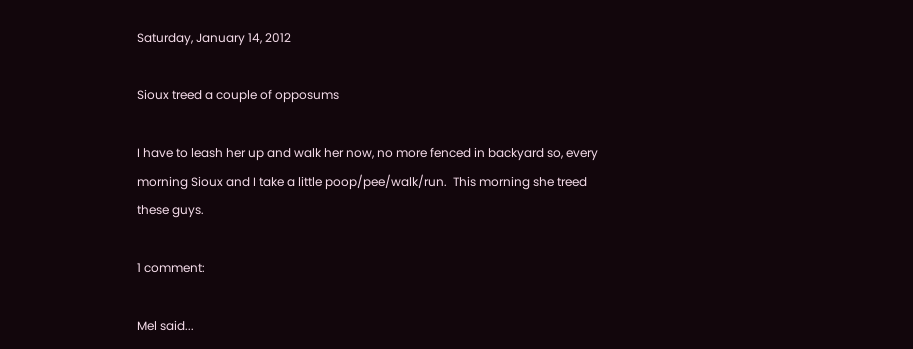Saturday, January 14, 2012

Sioux treed a couple of opposums

I have to leash her up and walk her now, no more fenced in backyard so, every morning Sioux and I take a little poop/pee/walk/run.  This morning she treed these guys.

1 comment:

Mel said...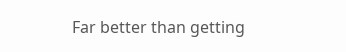Far better than getting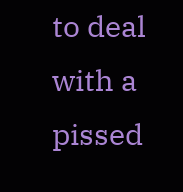to deal with a pissed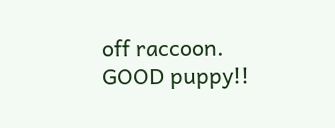off raccoon. GOOD puppy!!